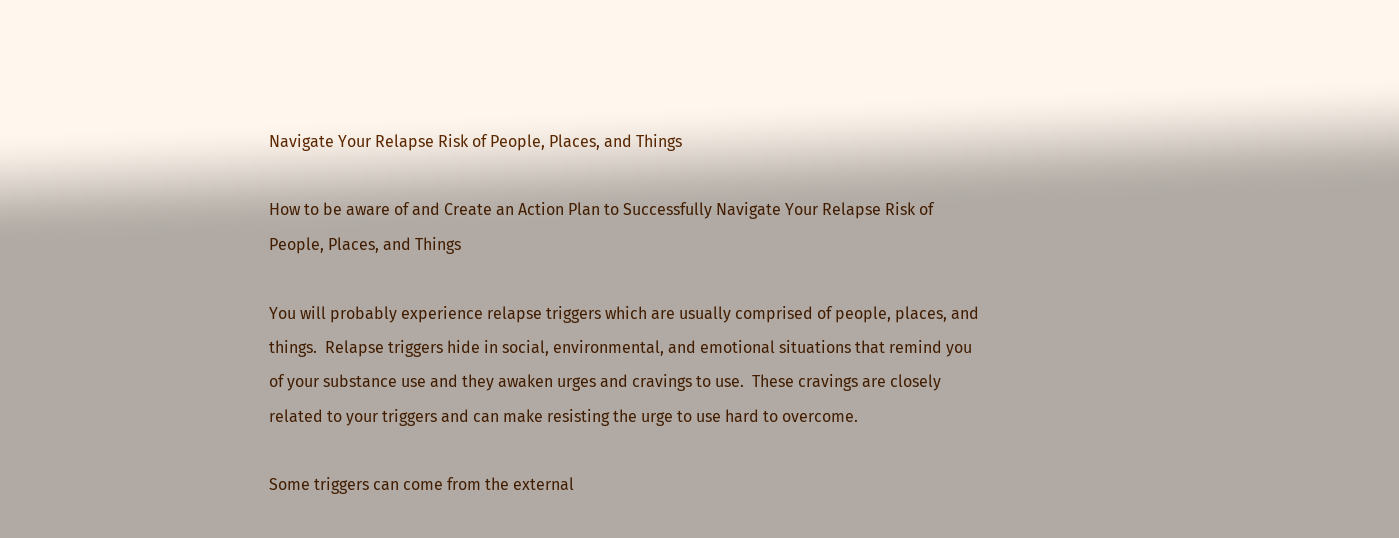Navigate Your Relapse Risk of People, Places, and Things

How to be aware of and Create an Action Plan to Successfully Navigate Your Relapse Risk of People, Places, and Things

You will probably experience relapse triggers which are usually comprised of people, places, and things.  Relapse triggers hide in social, environmental, and emotional situations that remind you of your substance use and they awaken urges and cravings to use.  These cravings are closely related to your triggers and can make resisting the urge to use hard to overcome.

Some triggers can come from the external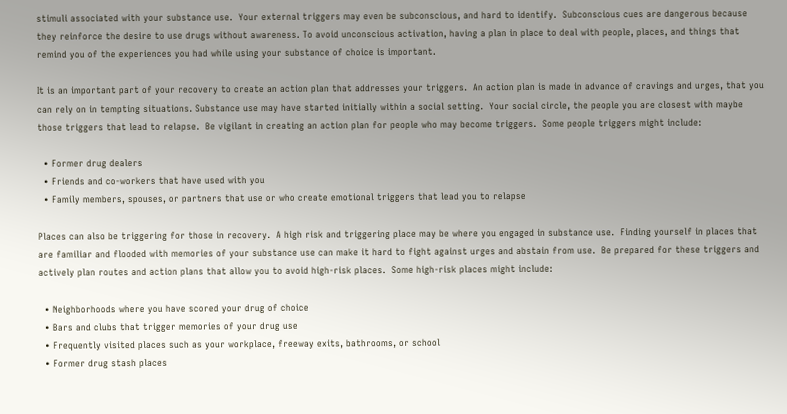stimuli associated with your substance use.  Your external triggers may even be subconscious, and hard to identify.  Subconscious cues are dangerous because they reinforce the desire to use drugs without awareness. To avoid unconscious activation, having a plan in place to deal with people, places, and things that remind you of the experiences you had while using your substance of choice is important.

It is an important part of your recovery to create an action plan that addresses your triggers.  An action plan is made in advance of cravings and urges, that you can rely on in tempting situations. Substance use may have started initially within a social setting.  Your social circle, the people you are closest with maybe those triggers that lead to relapse.  Be vigilant in creating an action plan for people who may become triggers.  Some people triggers might include:

  • Former drug dealers
  • Friends and co-workers that have used with you
  • Family members, spouses, or partners that use or who create emotional triggers that lead you to relapse

Places can also be triggering for those in recovery.  A high risk and triggering place may be where you engaged in substance use.  Finding yourself in places that are familiar and flooded with memories of your substance use can make it hard to fight against urges and abstain from use.  Be prepared for these triggers and actively plan routes and action plans that allow you to avoid high-risk places.  Some high-risk places might include:

  • Neighborhoods where you have scored your drug of choice
  • Bars and clubs that trigger memories of your drug use
  • Frequently visited places such as your workplace, freeway exits, bathrooms, or school
  • Former drug stash places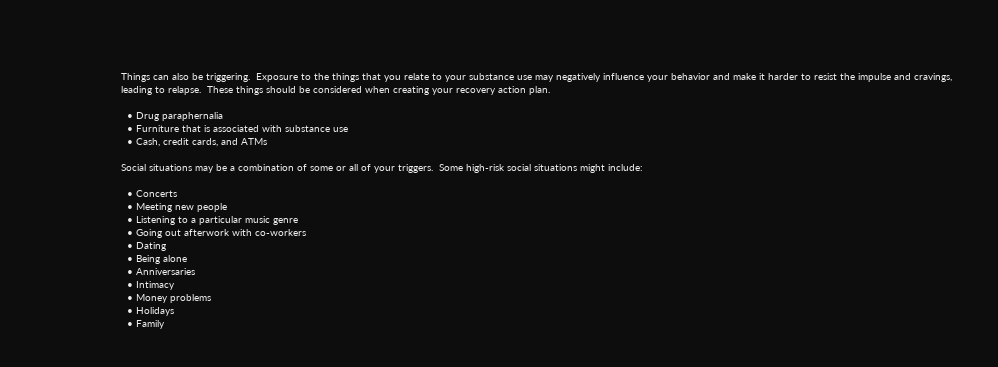Things can also be triggering.  Exposure to the things that you relate to your substance use may negatively influence your behavior and make it harder to resist the impulse and cravings, leading to relapse.  These things should be considered when creating your recovery action plan.

  • Drug paraphernalia
  • Furniture that is associated with substance use
  • Cash, credit cards, and ATMs

Social situations may be a combination of some or all of your triggers.  Some high-risk social situations might include:

  • Concerts
  • Meeting new people
  • Listening to a particular music genre
  • Going out afterwork with co-workers
  • Dating
  • Being alone
  • Anniversaries
  • Intimacy
  • Money problems
  • Holidays
  • Family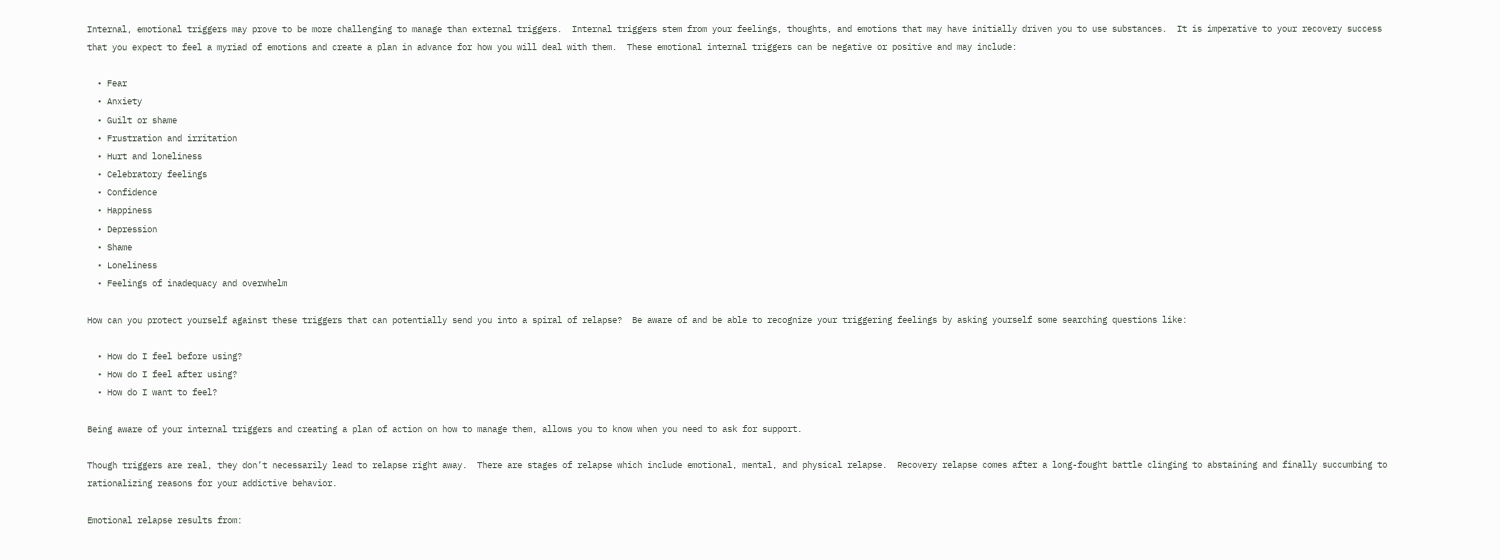Internal, emotional triggers may prove to be more challenging to manage than external triggers.  Internal triggers stem from your feelings, thoughts, and emotions that may have initially driven you to use substances.  It is imperative to your recovery success that you expect to feel a myriad of emotions and create a plan in advance for how you will deal with them.  These emotional internal triggers can be negative or positive and may include:

  • Fear
  • Anxiety
  • Guilt or shame
  • Frustration and irritation
  • Hurt and loneliness
  • Celebratory feelings
  • Confidence
  • Happiness
  • Depression
  • Shame
  • Loneliness
  • Feelings of inadequacy and overwhelm

How can you protect yourself against these triggers that can potentially send you into a spiral of relapse?  Be aware of and be able to recognize your triggering feelings by asking yourself some searching questions like:

  • How do I feel before using?
  • How do I feel after using?
  • How do I want to feel?

Being aware of your internal triggers and creating a plan of action on how to manage them, allows you to know when you need to ask for support.

Though triggers are real, they don’t necessarily lead to relapse right away.  There are stages of relapse which include emotional, mental, and physical relapse.  Recovery relapse comes after a long-fought battle clinging to abstaining and finally succumbing to rationalizing reasons for your addictive behavior.

Emotional relapse results from: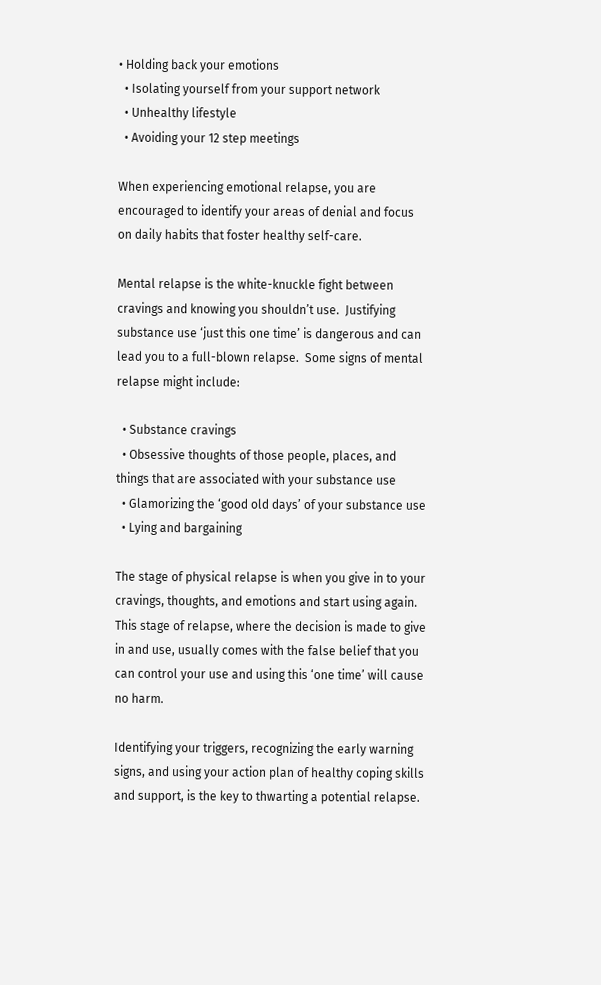• Holding back your emotions
  • Isolating yourself from your support network
  • Unhealthy lifestyle
  • Avoiding your 12 step meetings

When experiencing emotional relapse, you are encouraged to identify your areas of denial and focus on daily habits that foster healthy self-care.

Mental relapse is the white-knuckle fight between cravings and knowing you shouldn’t use.  Justifying substance use ‘just this one time’ is dangerous and can lead you to a full-blown relapse.  Some signs of mental relapse might include:

  • Substance cravings
  • Obsessive thoughts of those people, places, and things that are associated with your substance use
  • Glamorizing the ‘good old days’ of your substance use
  • Lying and bargaining

The stage of physical relapse is when you give in to your cravings, thoughts, and emotions and start using again.  This stage of relapse, where the decision is made to give in and use, usually comes with the false belief that you can control your use and using this ‘one time’ will cause no harm.

Identifying your triggers, recognizing the early warning signs, and using your action plan of healthy coping skills and support, is the key to thwarting a potential relapse.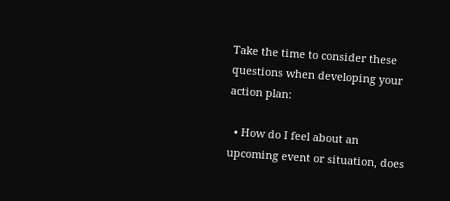Take the time to consider these questions when developing your action plan:

  • How do I feel about an upcoming event or situation, does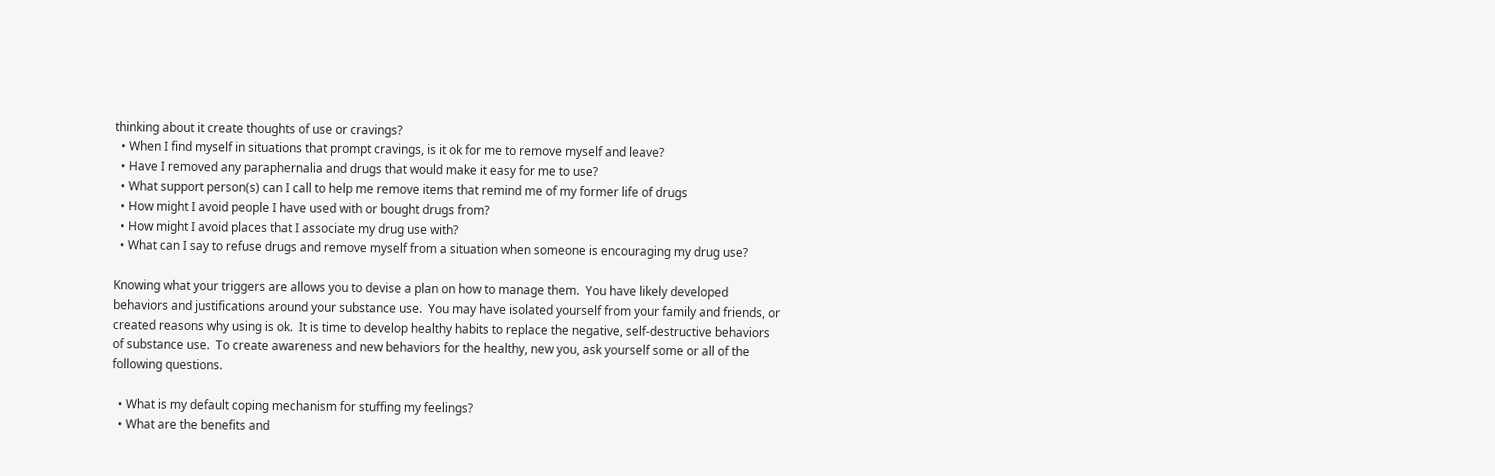thinking about it create thoughts of use or cravings?
  • When I find myself in situations that prompt cravings, is it ok for me to remove myself and leave?
  • Have I removed any paraphernalia and drugs that would make it easy for me to use?
  • What support person(s) can I call to help me remove items that remind me of my former life of drugs
  • How might I avoid people I have used with or bought drugs from?
  • How might I avoid places that I associate my drug use with?
  • What can I say to refuse drugs and remove myself from a situation when someone is encouraging my drug use?

Knowing what your triggers are allows you to devise a plan on how to manage them.  You have likely developed behaviors and justifications around your substance use.  You may have isolated yourself from your family and friends, or created reasons why using is ok.  It is time to develop healthy habits to replace the negative, self-destructive behaviors of substance use.  To create awareness and new behaviors for the healthy, new you, ask yourself some or all of the following questions.

  • What is my default coping mechanism for stuffing my feelings?
  • What are the benefits and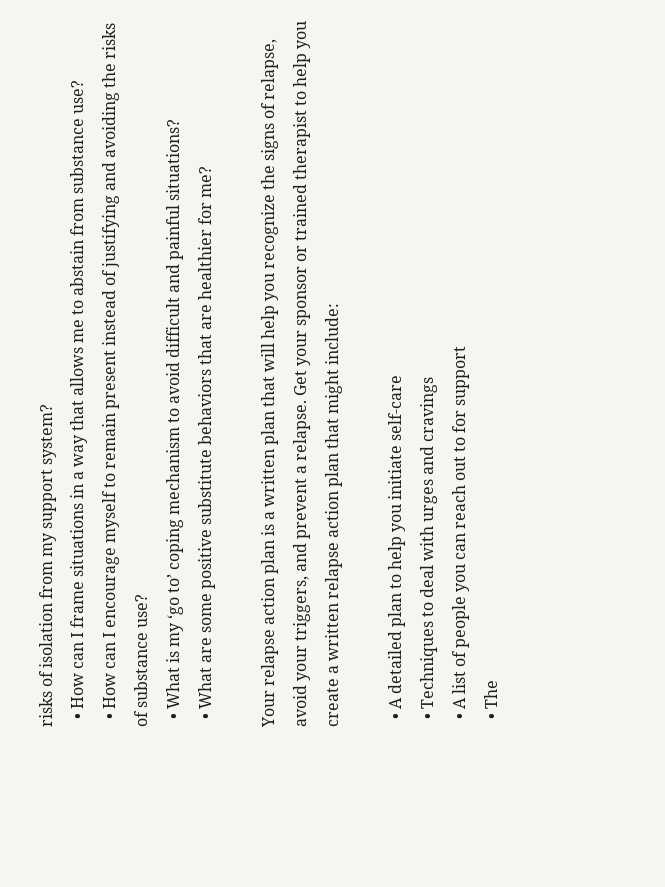risks of isolation from my support system?
  • How can I frame situations in a way that allows me to abstain from substance use?
  • How can I encourage myself to remain present instead of justifying and avoiding the risks of substance use?
  • What is my ‘go to’ coping mechanism to avoid difficult and painful situations?
  • What are some positive substitute behaviors that are healthier for me?

Your relapse action plan is a written plan that will help you recognize the signs of relapse, avoid your triggers, and prevent a relapse. Get your sponsor or trained therapist to help you create a written relapse action plan that might include:

  • A detailed plan to help you initiate self-care
  • Techniques to deal with urges and cravings
  • A list of people you can reach out to for support
  • The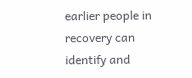earlier people in recovery can identify and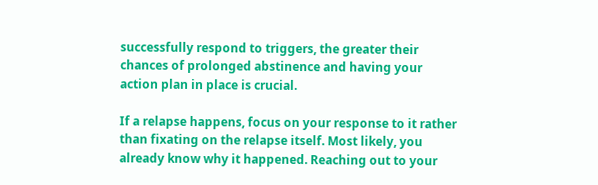successfully respond to triggers, the greater their chances of prolonged abstinence and having your action plan in place is crucial.

If a relapse happens, focus on your response to it rather than fixating on the relapse itself. Most likely, you already know why it happened. Reaching out to your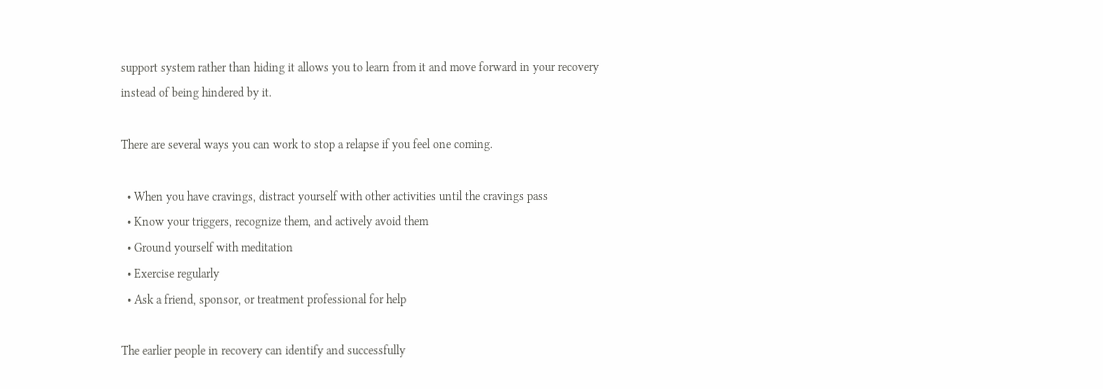support system rather than hiding it allows you to learn from it and move forward in your recovery instead of being hindered by it.

There are several ways you can work to stop a relapse if you feel one coming.

  • When you have cravings, distract yourself with other activities until the cravings pass
  • Know your triggers, recognize them, and actively avoid them
  • Ground yourself with meditation
  • Exercise regularly
  • Ask a friend, sponsor, or treatment professional for help

The earlier people in recovery can identify and successfully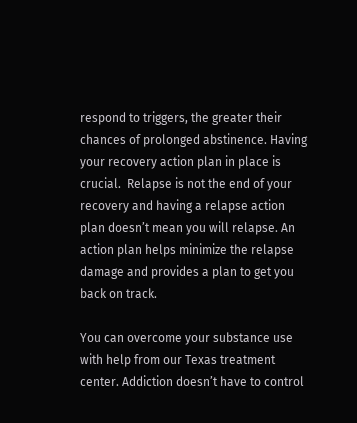respond to triggers, the greater their chances of prolonged abstinence. Having your recovery action plan in place is crucial.  Relapse is not the end of your recovery and having a relapse action plan doesn’t mean you will relapse. An action plan helps minimize the relapse damage and provides a plan to get you back on track.

You can overcome your substance use with help from our Texas treatment center. Addiction doesn’t have to control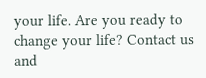your life. Are you ready to change your life? Contact us and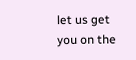let us get you on the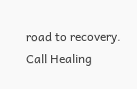road to recovery. Call Healing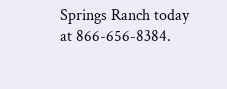Springs Ranch today at 866-656-8384.